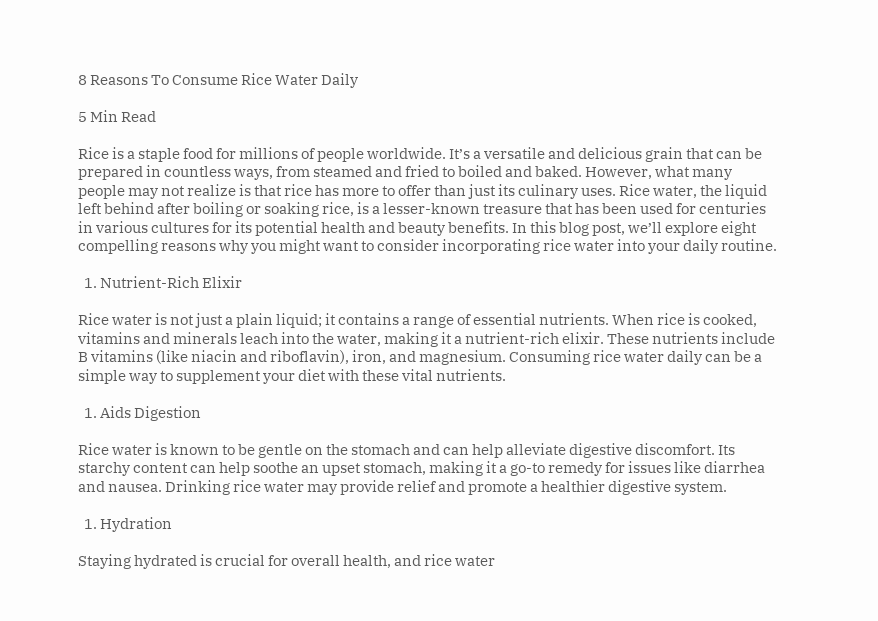8 Reasons To Consume Rice Water Daily

5 Min Read

Rice is a staple food for millions of people worldwide. It’s a versatile and delicious grain that can be prepared in countless ways, from steamed and fried to boiled and baked. However, what many people may not realize is that rice has more to offer than just its culinary uses. Rice water, the liquid left behind after boiling or soaking rice, is a lesser-known treasure that has been used for centuries in various cultures for its potential health and beauty benefits. In this blog post, we’ll explore eight compelling reasons why you might want to consider incorporating rice water into your daily routine.

  1. Nutrient-Rich Elixir

Rice water is not just a plain liquid; it contains a range of essential nutrients. When rice is cooked, vitamins and minerals leach into the water, making it a nutrient-rich elixir. These nutrients include B vitamins (like niacin and riboflavin), iron, and magnesium. Consuming rice water daily can be a simple way to supplement your diet with these vital nutrients.

  1. Aids Digestion

Rice water is known to be gentle on the stomach and can help alleviate digestive discomfort. Its starchy content can help soothe an upset stomach, making it a go-to remedy for issues like diarrhea and nausea. Drinking rice water may provide relief and promote a healthier digestive system.

  1. Hydration

Staying hydrated is crucial for overall health, and rice water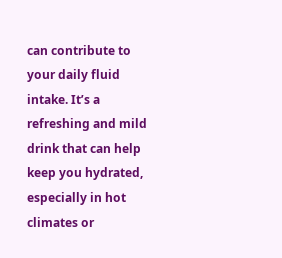can contribute to your daily fluid intake. It’s a refreshing and mild drink that can help keep you hydrated, especially in hot climates or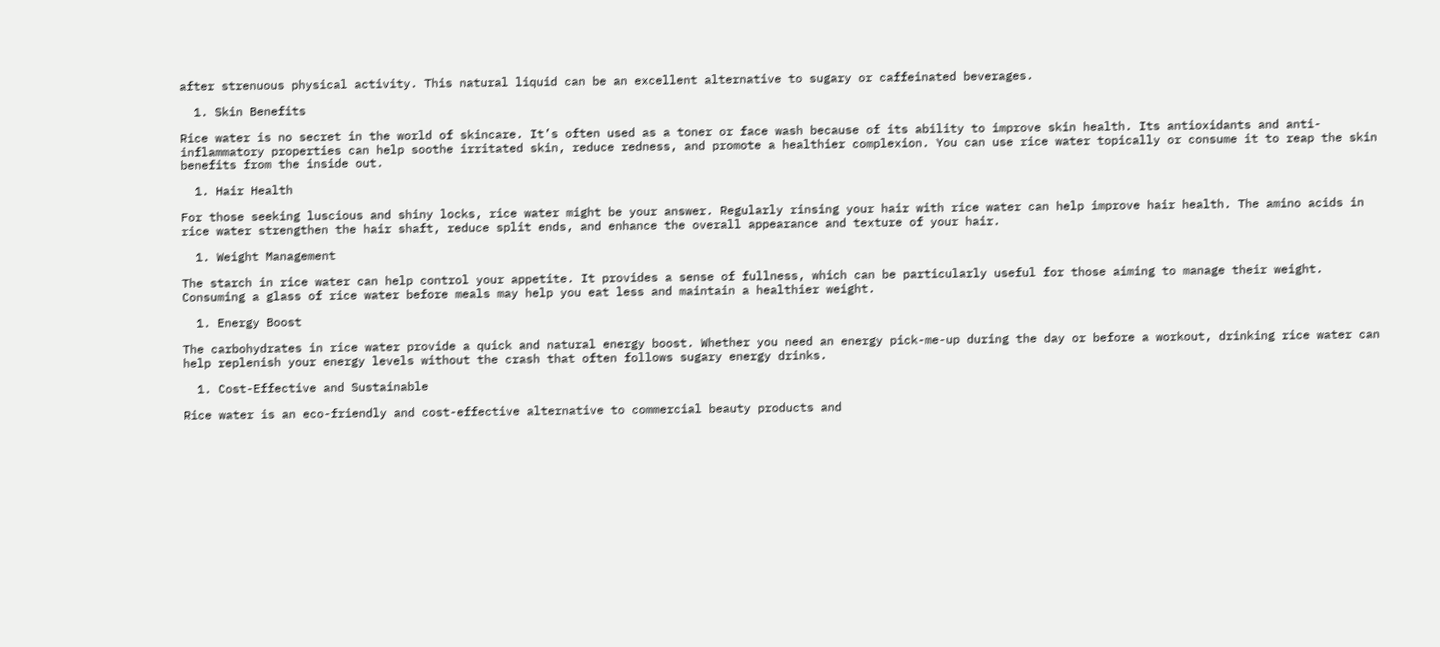after strenuous physical activity. This natural liquid can be an excellent alternative to sugary or caffeinated beverages.

  1. Skin Benefits

Rice water is no secret in the world of skincare. It’s often used as a toner or face wash because of its ability to improve skin health. Its antioxidants and anti-inflammatory properties can help soothe irritated skin, reduce redness, and promote a healthier complexion. You can use rice water topically or consume it to reap the skin benefits from the inside out.

  1. Hair Health

For those seeking luscious and shiny locks, rice water might be your answer. Regularly rinsing your hair with rice water can help improve hair health. The amino acids in rice water strengthen the hair shaft, reduce split ends, and enhance the overall appearance and texture of your hair.

  1. Weight Management

The starch in rice water can help control your appetite. It provides a sense of fullness, which can be particularly useful for those aiming to manage their weight. Consuming a glass of rice water before meals may help you eat less and maintain a healthier weight.

  1. Energy Boost

The carbohydrates in rice water provide a quick and natural energy boost. Whether you need an energy pick-me-up during the day or before a workout, drinking rice water can help replenish your energy levels without the crash that often follows sugary energy drinks.

  1. Cost-Effective and Sustainable

Rice water is an eco-friendly and cost-effective alternative to commercial beauty products and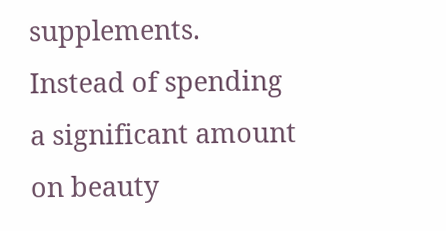supplements. Instead of spending a significant amount on beauty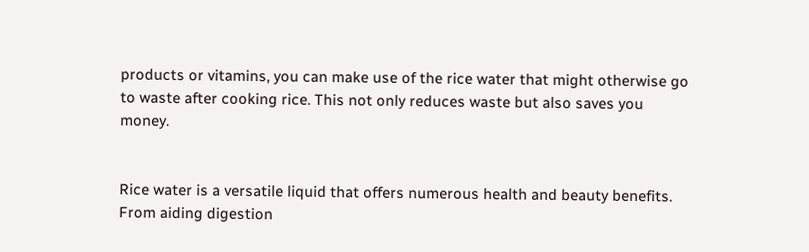products or vitamins, you can make use of the rice water that might otherwise go to waste after cooking rice. This not only reduces waste but also saves you money.


Rice water is a versatile liquid that offers numerous health and beauty benefits. From aiding digestion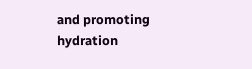and promoting hydration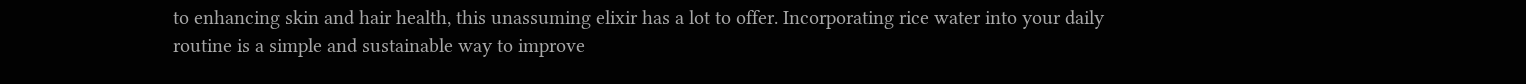to enhancing skin and hair health, this unassuming elixir has a lot to offer. Incorporating rice water into your daily routine is a simple and sustainable way to improve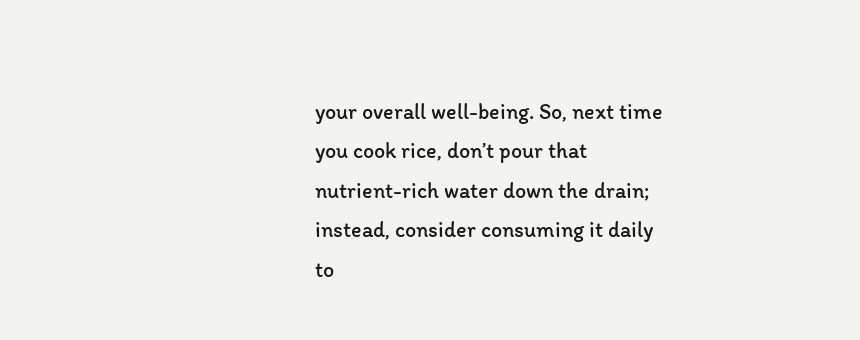your overall well-being. So, next time you cook rice, don’t pour that nutrient-rich water down the drain; instead, consider consuming it daily to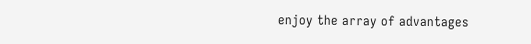enjoy the array of advantages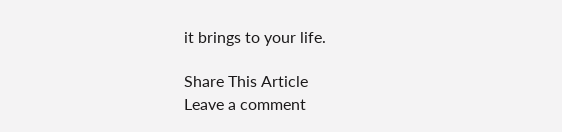it brings to your life.

Share This Article
Leave a comment